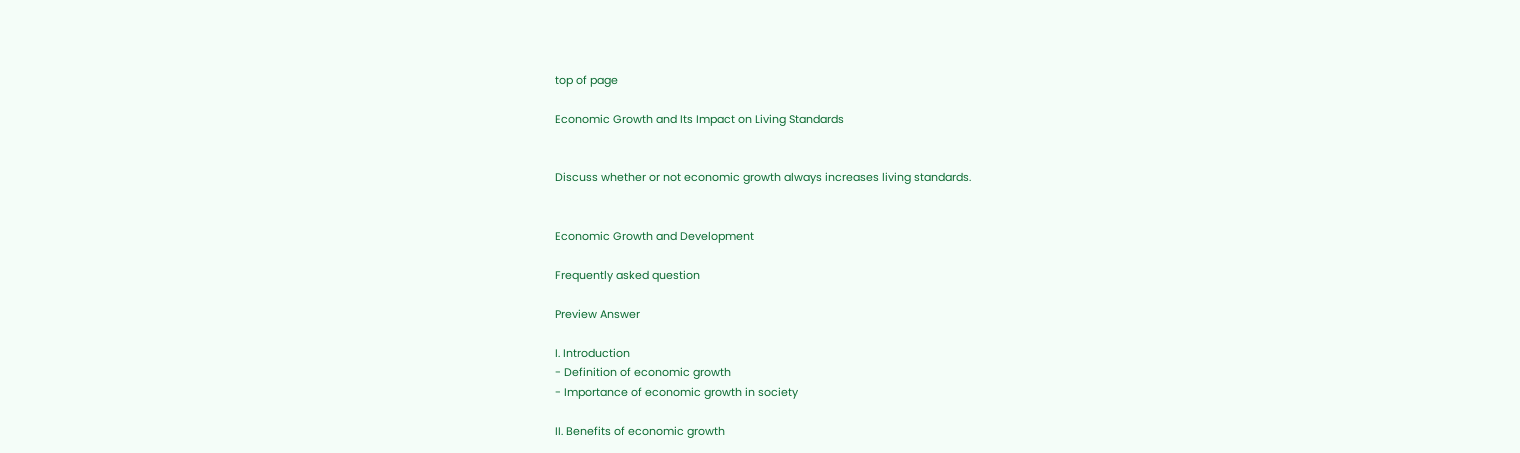top of page

Economic Growth and Its Impact on Living Standards


Discuss whether or not economic growth always increases living standards.


Economic Growth and Development

Frequently asked question

Preview Answer

I. Introduction
- Definition of economic growth
- Importance of economic growth in society

II. Benefits of economic growth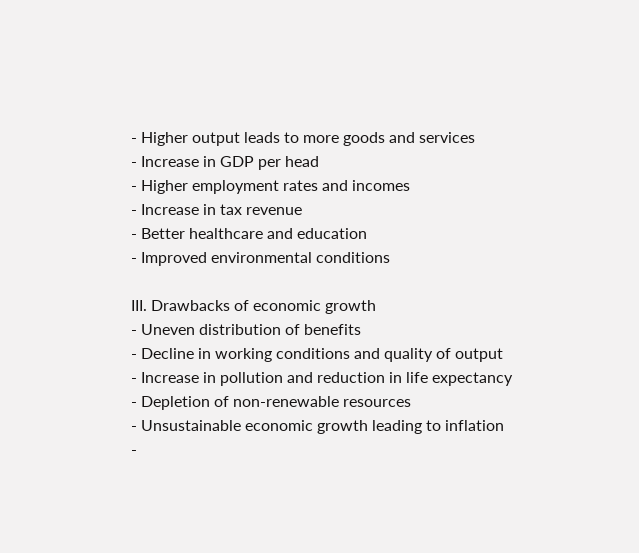- Higher output leads to more goods and services
- Increase in GDP per head
- Higher employment rates and incomes
- Increase in tax revenue
- Better healthcare and education
- Improved environmental conditions

III. Drawbacks of economic growth
- Uneven distribution of benefits
- Decline in working conditions and quality of output
- Increase in pollution and reduction in life expectancy
- Depletion of non-renewable resources
- Unsustainable economic growth leading to inflation
-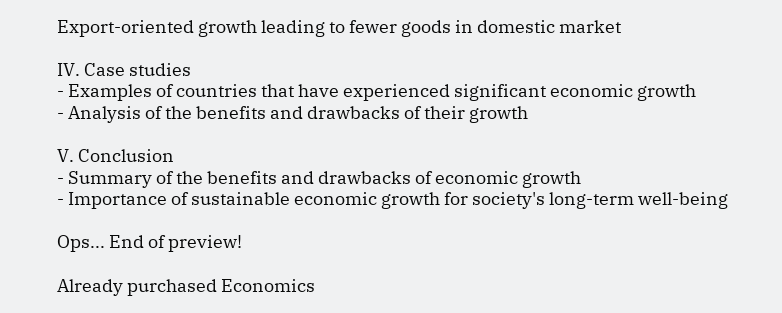Export-oriented growth leading to fewer goods in domestic market

IV. Case studies
- Examples of countries that have experienced significant economic growth
- Analysis of the benefits and drawbacks of their growth

V. Conclusion
- Summary of the benefits and drawbacks of economic growth
- Importance of sustainable economic growth for society's long-term well-being

Ops... End of preview!

Already purchased Economics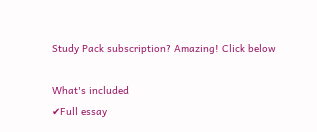Study Pack subscription? Amazing! Click below

What's included
✔Full essay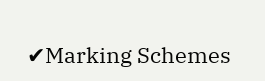✔Marking Schemes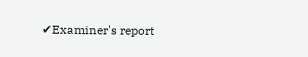✔Examiner's report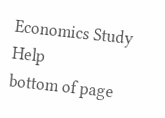Economics Study Help
bottom of page